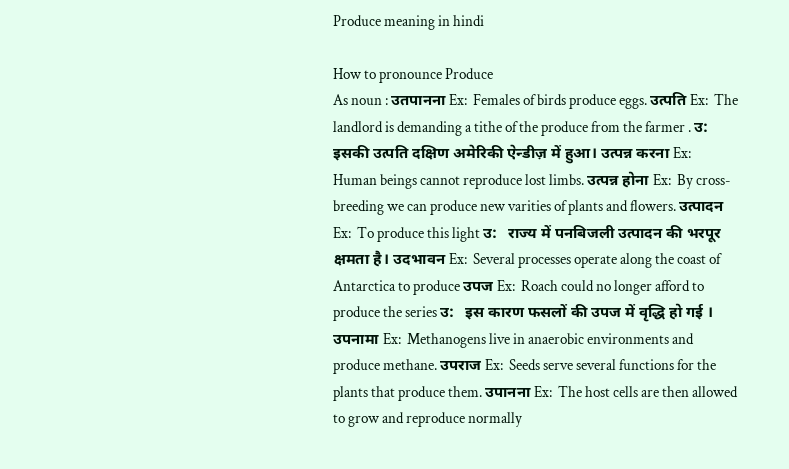Produce meaning in hindi

How to pronounce Produce
As noun : उतपानना Ex:  Females of birds produce eggs. उत्पति Ex:  The landlord is demanding a tithe of the produce from the farmer . उ:   इसकी उत्पति दक्षिण अमेरिकी ऐन्डीज़ में हुआ। उत्पन्न करना Ex:  Human beings cannot reproduce lost limbs. उत्पन्न होना Ex:  By cross-breeding we can produce new varities of plants and flowers. उत्पादन Ex:  To produce this light उ:   राज्य में पनबिजली उत्पादन की भरपूर क्षमता है। उदभावन Ex:  Several processes operate along the coast of Antarctica to produce उपज Ex:  Roach could no longer afford to produce the series उ:   इस कारण फसलों की उपज में वृद्धि हो गई । उपनामा Ex:  Methanogens live in anaerobic environments and produce methane. उपराज Ex:  Seeds serve several functions for the plants that produce them. उपानना Ex:  The host cells are then allowed to grow and reproduce normally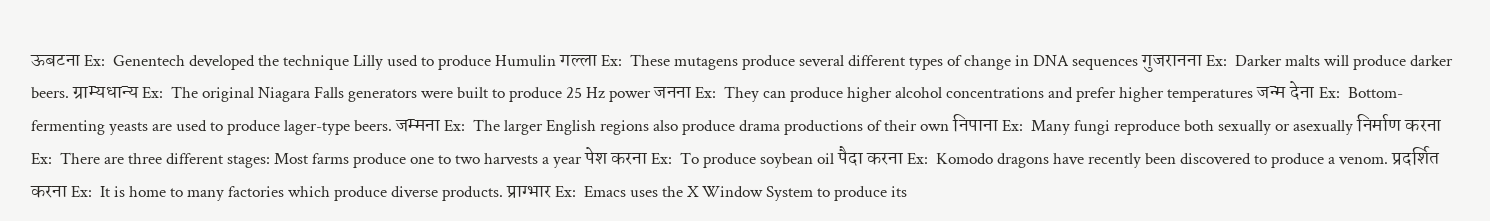ऊबटना Ex:  Genentech developed the technique Lilly used to produce Humulin गल्ला Ex:  These mutagens produce several different types of change in DNA sequences गुजरानना Ex:  Darker malts will produce darker beers. ग्राम्यधान्य Ex:  The original Niagara Falls generators were built to produce 25 Hz power जनना Ex:  They can produce higher alcohol concentrations and prefer higher temperatures जन्म देना Ex:  Bottom-fermenting yeasts are used to produce lager-type beers. जम्मना Ex:  The larger English regions also produce drama productions of their own निपाना Ex:  Many fungi reproduce both sexually or asexually निर्माण करना Ex:  There are three different stages: Most farms produce one to two harvests a year पेश करना Ex:  To produce soybean oil पैदा करना Ex:  Komodo dragons have recently been discovered to produce a venom. प्रदर्शित करना Ex:  It is home to many factories which produce diverse products. प्राग्भार Ex:  Emacs uses the X Window System to produce its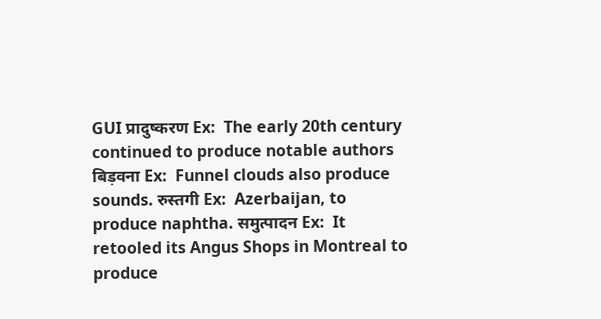GUI प्रादुष्करण Ex:  The early 20th century continued to produce notable authors बिड़वना Ex:  Funnel clouds also produce sounds. रुस्तगी Ex:  Azerbaijan, to produce naphtha. समुत्पादन Ex:  It retooled its Angus Shops in Montreal to produce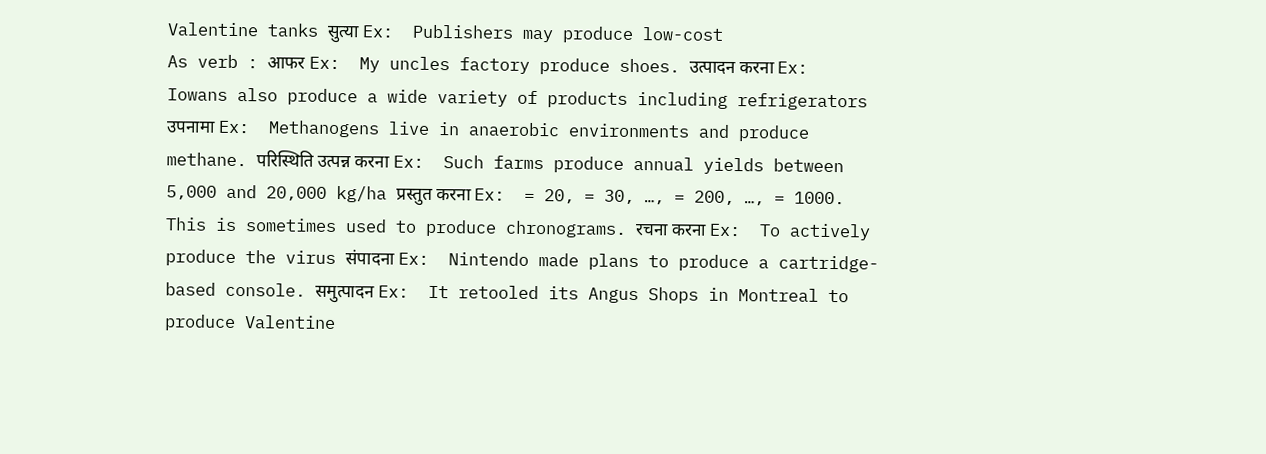Valentine tanks सुत्या Ex:  Publishers may produce low-cost
As verb : आफर Ex:  My uncles factory produce shoes. उत्पादन करना Ex:  Iowans also produce a wide variety of products including refrigerators उपनामा Ex:  Methanogens live in anaerobic environments and produce methane. परिस्थिति उत्पन्न करना Ex:  Such farms produce annual yields between 5,000 and 20,000 kg/ha प्रस्तुत करना Ex:  = 20, = 30, …, = 200, …, = 1000. This is sometimes used to produce chronograms. रचना करना Ex:  To actively produce the virus संपादना Ex:  Nintendo made plans to produce a cartridge-based console. समुत्पादन Ex:  It retooled its Angus Shops in Montreal to produce Valentine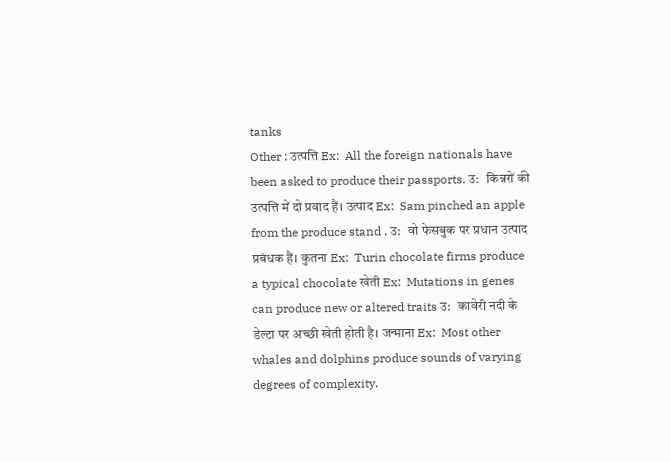tanks
Other : उत्पत्ति Ex:  All the foreign nationals have been asked to produce their passports. उ:   किन्नरों की उत्पत्ति में दो प्रवाद हैं। उत्पाद Ex:  Sam pinched an apple from the produce stand . उ:   वो फेसबुक पर प्रधान उत्पाद प्रबंधक हैं। कुतना Ex:  Turin chocolate firms produce a typical chocolate खेती Ex:  Mutations in genes can produce new or altered traits उ:   कावेरी नदी के डेल्टा पर अच्छी खेती होती है। जन्माना Ex:  Most other whales and dolphins produce sounds of varying degrees of complexity.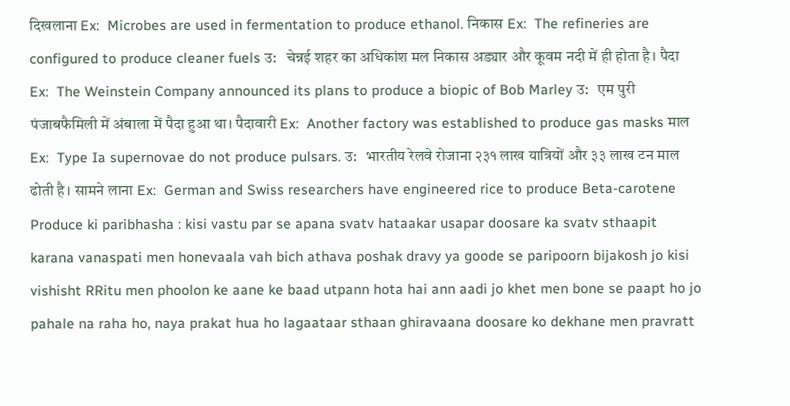दिखलाना Ex:  Microbes are used in fermentation to produce ethanol. निकास Ex:  The refineries are configured to produce cleaner fuels उ:   चेन्नई शहर का अधिकांश मल निकास अड्यार और कूवम नदी में ही होता है। पैदा Ex:  The Weinstein Company announced its plans to produce a biopic of Bob Marley उ:   एम पुरी पंजाबफैमिली में अंबाला में पैदा हुआ था। पैदावारी Ex:  Another factory was established to produce gas masks माल Ex:  Type Ia supernovae do not produce pulsars. उ:   भारतीय रेलवे रोजाना २३१ लाख यात्रियों और ३३ लाख टन माल ढोती है। सामने लाना Ex:  German and Swiss researchers have engineered rice to produce Beta-carotene
Produce ki paribhasha : kisi vastu par se apana svatv hataakar usapar doosare ka svatv sthaapit karana vanaspati men honevaala vah bich athava poshak dravy ya goode se paripoorn bijakosh jo kisi vishisht RRitu men phoolon ke aane ke baad utpann hota hai ann aadi jo khet men bone se paapt ho jo pahale na raha ho, naya prakat hua ho lagaataar sthaan ghiravaana doosare ko dekhane men pravratt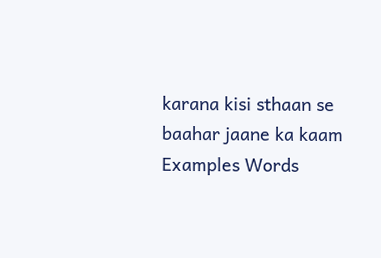karana kisi sthaan se baahar jaane ka kaam
Examples Words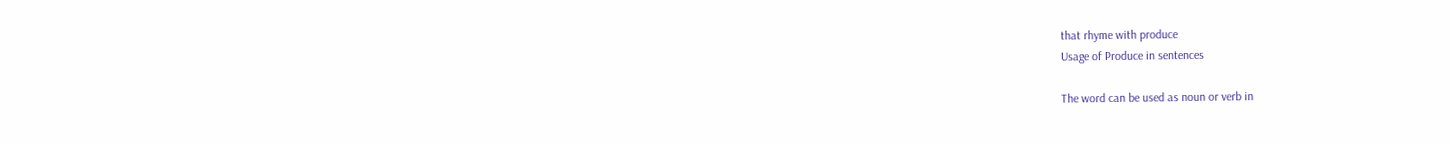that rhyme with produce
Usage of Produce in sentences

The word can be used as noun or verb in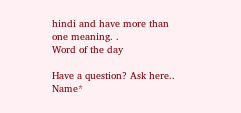hindi and have more than one meaning. .
Word of the day

Have a question? Ask here..
Name*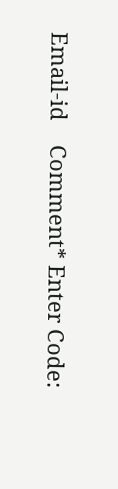Email-id    Comment* Enter Code: